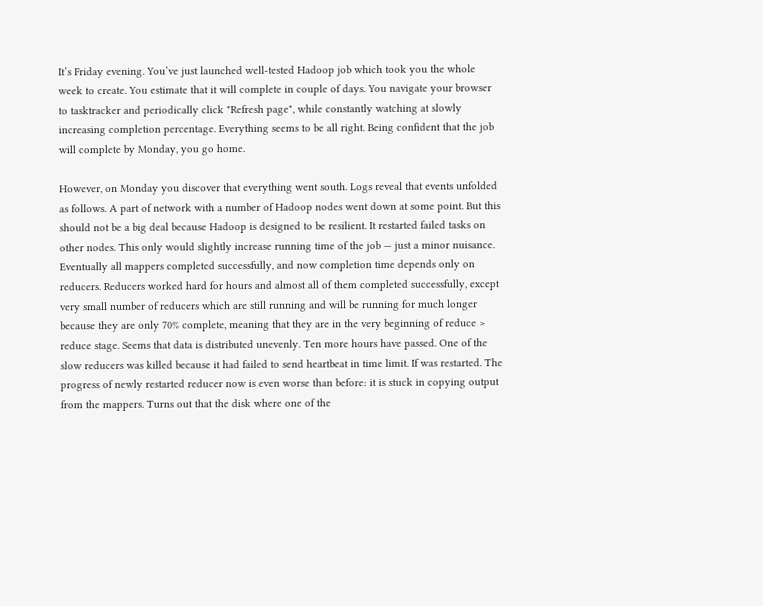It’s Friday evening. You’ve just launched well-tested Hadoop job which took you the whole week to create. You estimate that it will complete in couple of days. You navigate your browser to tasktracker and periodically click "Refresh page", while constantly watching at slowly increasing completion percentage. Everything seems to be all right. Being confident that the job will complete by Monday, you go home.

However, on Monday you discover that everything went south. Logs reveal that events unfolded as follows. A part of network with a number of Hadoop nodes went down at some point. But this should not be a big deal because Hadoop is designed to be resilient. It restarted failed tasks on other nodes. This only would slightly increase running time of the job — just a minor nuisance. Eventually all mappers completed successfully, and now completion time depends only on reducers. Reducers worked hard for hours and almost all of them completed successfully, except very small number of reducers which are still running and will be running for much longer because they are only 70% complete, meaning that they are in the very beginning of reduce > reduce stage. Seems that data is distributed unevenly. Ten more hours have passed. One of the slow reducers was killed because it had failed to send heartbeat in time limit. If was restarted. The progress of newly restarted reducer now is even worse than before: it is stuck in copying output from the mappers. Turns out that the disk where one of the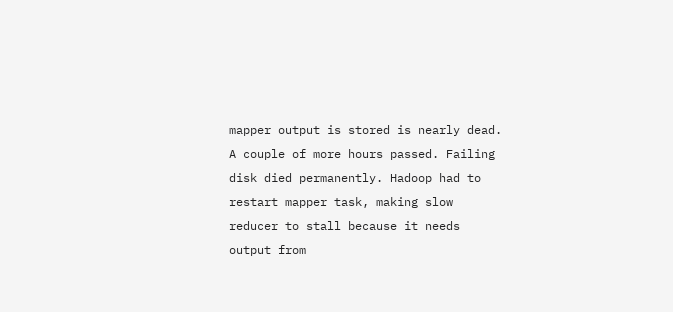mapper output is stored is nearly dead. A couple of more hours passed. Failing disk died permanently. Hadoop had to restart mapper task, making slow reducer to stall because it needs output from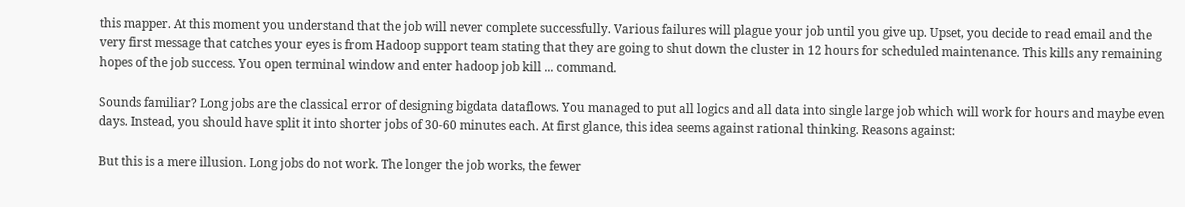this mapper. At this moment you understand that the job will never complete successfully. Various failures will plague your job until you give up. Upset, you decide to read email and the very first message that catches your eyes is from Hadoop support team stating that they are going to shut down the cluster in 12 hours for scheduled maintenance. This kills any remaining hopes of the job success. You open terminal window and enter hadoop job kill ... command.

Sounds familiar? Long jobs are the classical error of designing bigdata dataflows. You managed to put all logics and all data into single large job which will work for hours and maybe even days. Instead, you should have split it into shorter jobs of 30-60 minutes each. At first glance, this idea seems against rational thinking. Reasons against:

But this is a mere illusion. Long jobs do not work. The longer the job works, the fewer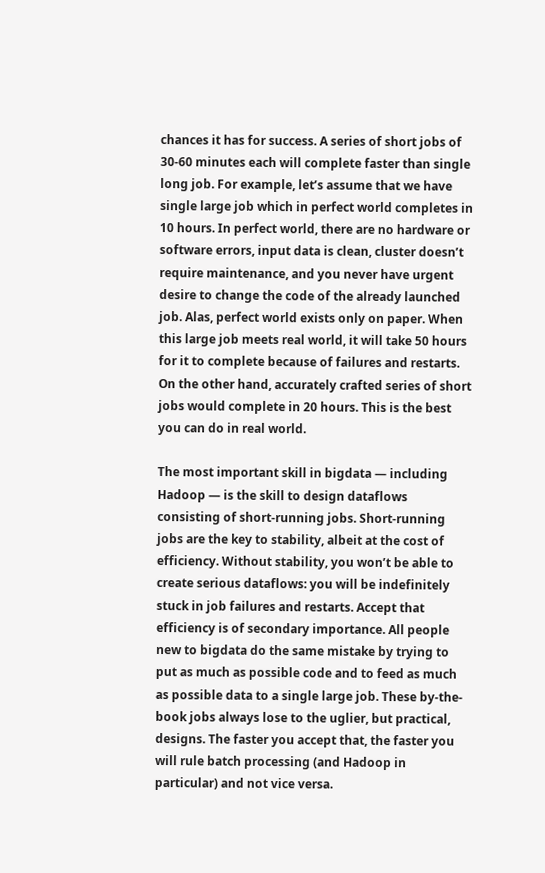chances it has for success. A series of short jobs of 30-60 minutes each will complete faster than single long job. For example, let’s assume that we have single large job which in perfect world completes in 10 hours. In perfect world, there are no hardware or software errors, input data is clean, cluster doesn’t require maintenance, and you never have urgent desire to change the code of the already launched job. Alas, perfect world exists only on paper. When this large job meets real world, it will take 50 hours for it to complete because of failures and restarts. On the other hand, accurately crafted series of short jobs would complete in 20 hours. This is the best you can do in real world.

The most important skill in bigdata — including Hadoop — is the skill to design dataflows consisting of short-running jobs. Short-running jobs are the key to stability, albeit at the cost of efficiency. Without stability, you won’t be able to create serious dataflows: you will be indefinitely stuck in job failures and restarts. Accept that efficiency is of secondary importance. All people new to bigdata do the same mistake by trying to put as much as possible code and to feed as much as possible data to a single large job. These by-the-book jobs always lose to the uglier, but practical, designs. The faster you accept that, the faster you will rule batch processing (and Hadoop in particular) and not vice versa.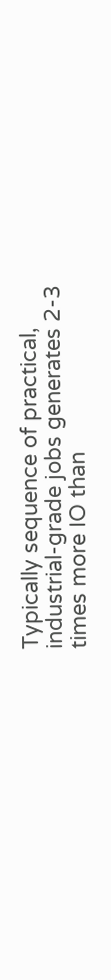Typically sequence of practical, industrial-grade jobs generates 2-3 times more IO than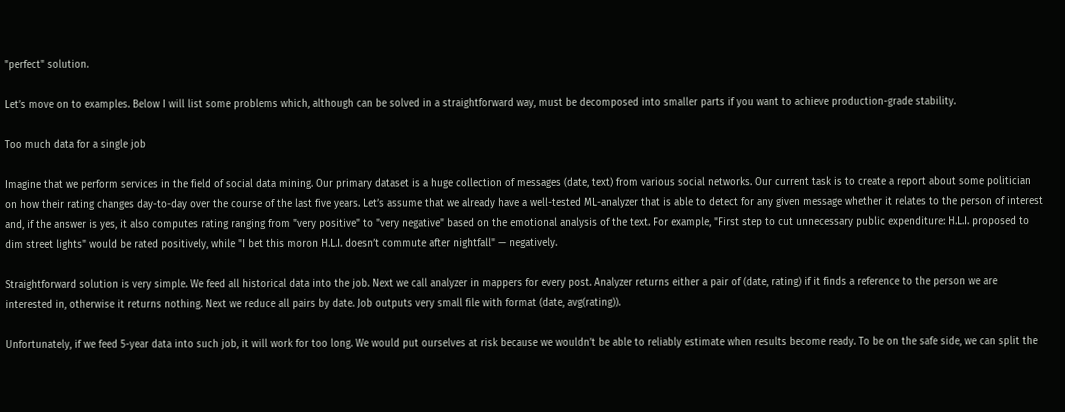"perfect" solution.

Let’s move on to examples. Below I will list some problems which, although can be solved in a straightforward way, must be decomposed into smaller parts if you want to achieve production-grade stability.

Too much data for a single job

Imagine that we perform services in the field of social data mining. Our primary dataset is a huge collection of messages (date, text) from various social networks. Our current task is to create a report about some politician on how their rating changes day-to-day over the course of the last five years. Let’s assume that we already have a well-tested ML-analyzer that is able to detect for any given message whether it relates to the person of interest and, if the answer is yes, it also computes rating ranging from "very positive" to "very negative" based on the emotional analysis of the text. For example, "First step to cut unnecessary public expenditure: H.L.I. proposed to dim street lights" would be rated positively, while "I bet this moron H.L.I. doesn’t commute after nightfall" — negatively.

Straightforward solution is very simple. We feed all historical data into the job. Next we call analyzer in mappers for every post. Analyzer returns either a pair of (date, rating) if it finds a reference to the person we are interested in, otherwise it returns nothing. Next we reduce all pairs by date. Job outputs very small file with format (date, avg(rating)).

Unfortunately, if we feed 5-year data into such job, it will work for too long. We would put ourselves at risk because we wouldn’t be able to reliably estimate when results become ready. To be on the safe side, we can split the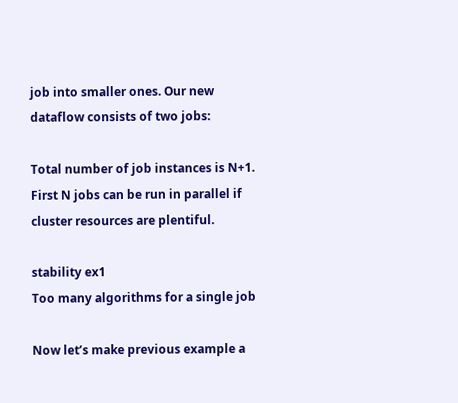job into smaller ones. Our new dataflow consists of two jobs:

Total number of job instances is N+1. First N jobs can be run in parallel if cluster resources are plentiful.

stability ex1
Too many algorithms for a single job

Now let’s make previous example a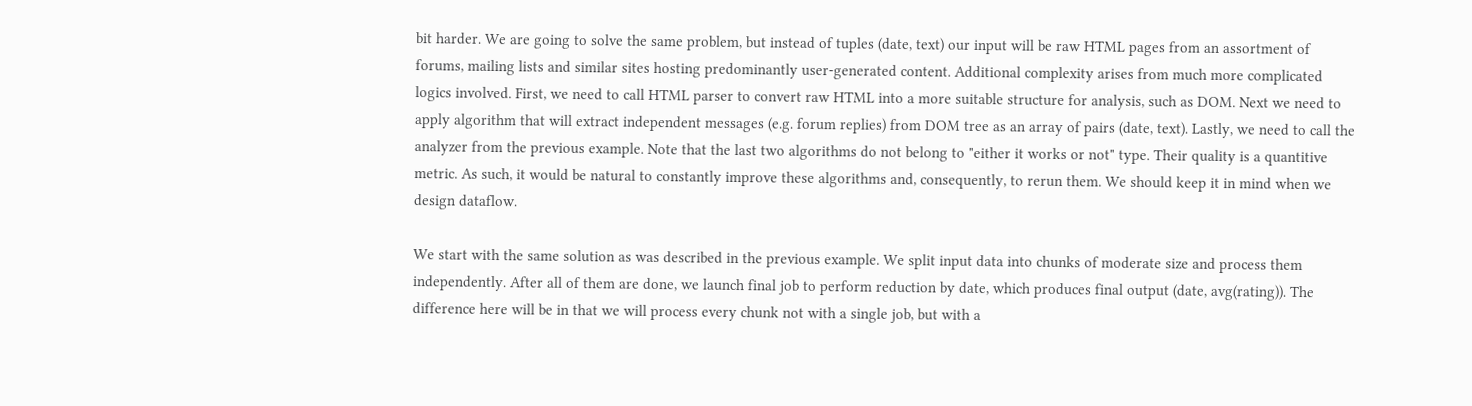bit harder. We are going to solve the same problem, but instead of tuples (date, text) our input will be raw HTML pages from an assortment of forums, mailing lists and similar sites hosting predominantly user-generated content. Additional complexity arises from much more complicated logics involved. First, we need to call HTML parser to convert raw HTML into a more suitable structure for analysis, such as DOM. Next we need to apply algorithm that will extract independent messages (e.g. forum replies) from DOM tree as an array of pairs (date, text). Lastly, we need to call the analyzer from the previous example. Note that the last two algorithms do not belong to "either it works or not" type. Their quality is a quantitive metric. As such, it would be natural to constantly improve these algorithms and, consequently, to rerun them. We should keep it in mind when we design dataflow.

We start with the same solution as was described in the previous example. We split input data into chunks of moderate size and process them independently. After all of them are done, we launch final job to perform reduction by date, which produces final output (date, avg(rating)). The difference here will be in that we will process every chunk not with a single job, but with a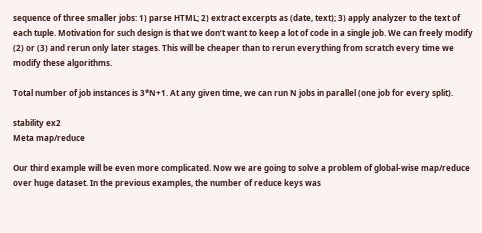sequence of three smaller jobs: 1) parse HTML; 2) extract excerpts as (date, text); 3) apply analyzer to the text of each tuple. Motivation for such design is that we don’t want to keep a lot of code in a single job. We can freely modify (2) or (3) and rerun only later stages. This will be cheaper than to rerun everything from scratch every time we modify these algorithms.

Total number of job instances is 3*N+1. At any given time, we can run N jobs in parallel (one job for every split).

stability ex2
Meta map/reduce

Our third example will be even more complicated. Now we are going to solve a problem of global-wise map/reduce over huge dataset. In the previous examples, the number of reduce keys was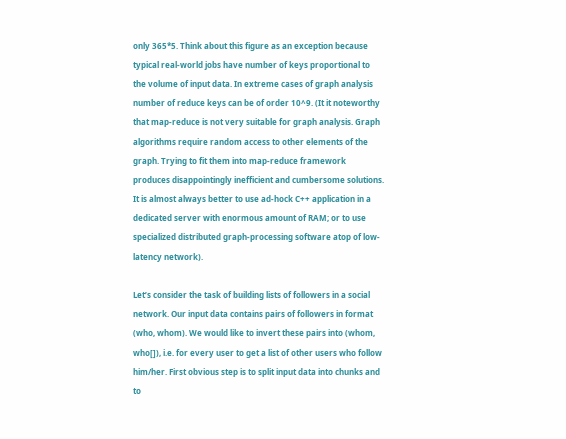only 365*5. Think about this figure as an exception because typical real-world jobs have number of keys proportional to the volume of input data. In extreme cases of graph analysis number of reduce keys can be of order 10^9. (It it noteworthy that map-reduce is not very suitable for graph analysis. Graph algorithms require random access to other elements of the graph. Trying to fit them into map-reduce framework produces disappointingly inefficient and cumbersome solutions. It is almost always better to use ad-hock C++ application in a dedicated server with enormous amount of RAM; or to use specialized distributed graph-processing software atop of low-latency network).

Let’s consider the task of building lists of followers in a social network. Our input data contains pairs of followers in format (who, whom). We would like to invert these pairs into (whom, who[]), i.e. for every user to get a list of other users who follow him/her. First obvious step is to split input data into chunks and to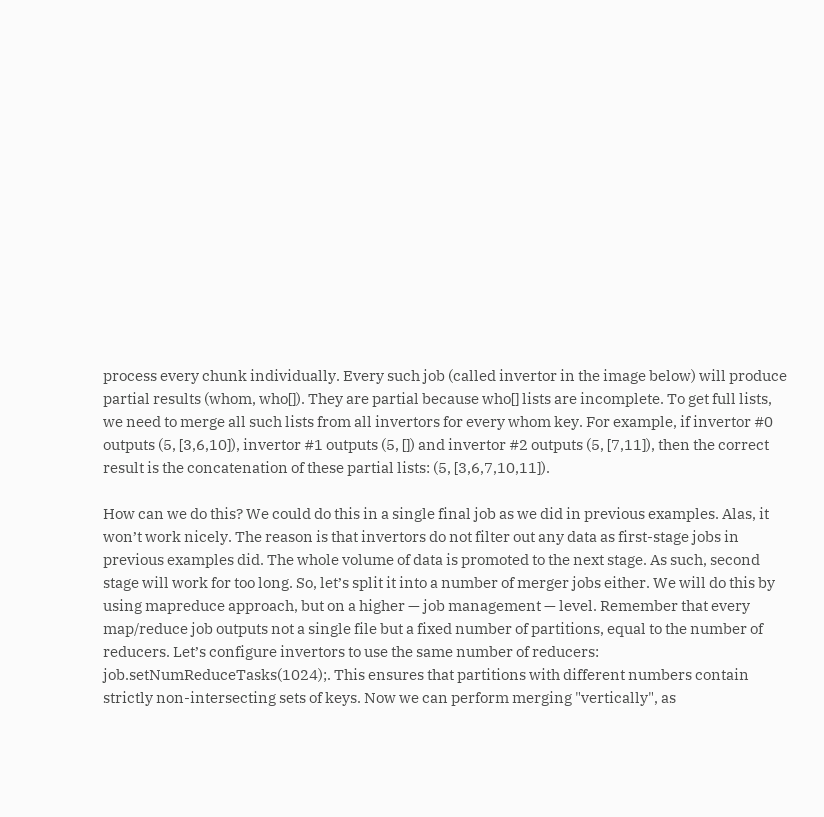process every chunk individually. Every such job (called invertor in the image below) will produce partial results (whom, who[]). They are partial because who[] lists are incomplete. To get full lists, we need to merge all such lists from all invertors for every whom key. For example, if invertor #0 outputs (5, [3,6,10]), invertor #1 outputs (5, []) and invertor #2 outputs (5, [7,11]), then the correct result is the concatenation of these partial lists: (5, [3,6,7,10,11]).

How can we do this? We could do this in a single final job as we did in previous examples. Alas, it won’t work nicely. The reason is that invertors do not filter out any data as first-stage jobs in previous examples did. The whole volume of data is promoted to the next stage. As such, second stage will work for too long. So, let’s split it into a number of merger jobs either. We will do this by using mapreduce approach, but on a higher — job management — level. Remember that every map/reduce job outputs not a single file but a fixed number of partitions, equal to the number of reducers. Let’s configure invertors to use the same number of reducers: job.setNumReduceTasks(1024);. This ensures that partitions with different numbers contain strictly non-intersecting sets of keys. Now we can perform merging "vertically", as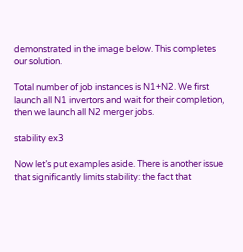demonstrated in the image below. This completes our solution.

Total number of job instances is N1+N2. We first launch all N1 invertors and wait for their completion, then we launch all N2 merger jobs.

stability ex3

Now let’s put examples aside. There is another issue that significantly limits stability: the fact that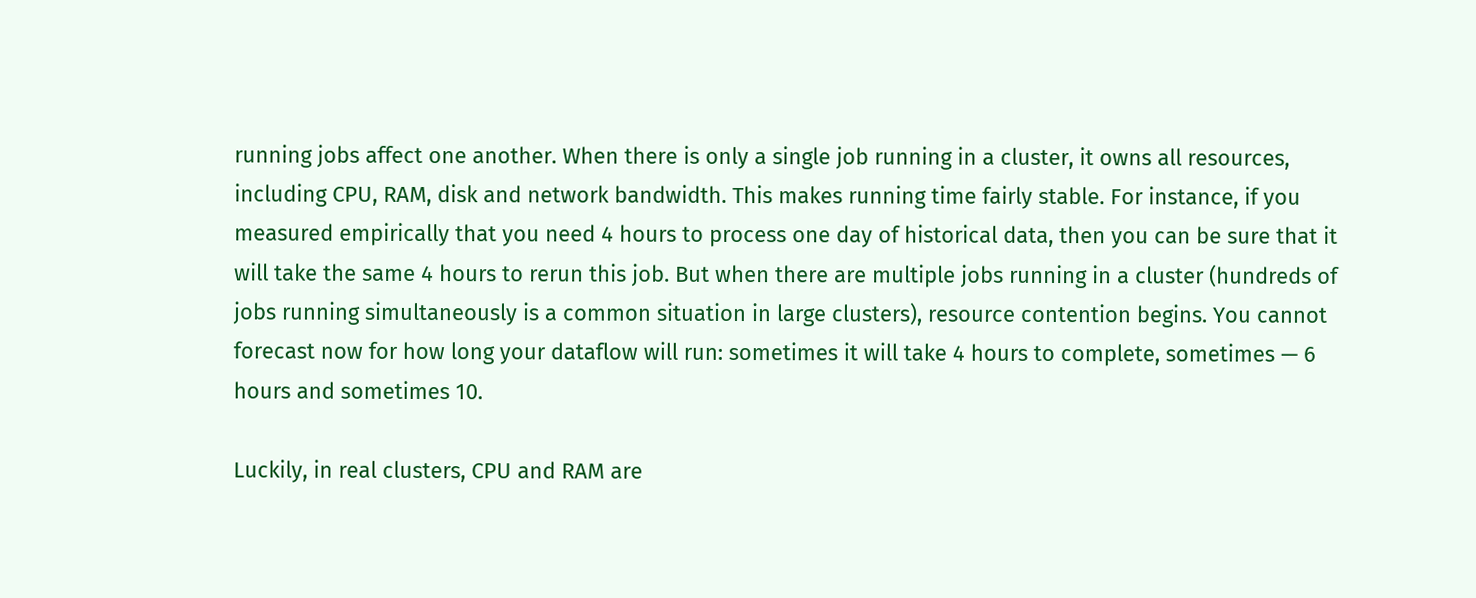running jobs affect one another. When there is only a single job running in a cluster, it owns all resources, including CPU, RAM, disk and network bandwidth. This makes running time fairly stable. For instance, if you measured empirically that you need 4 hours to process one day of historical data, then you can be sure that it will take the same 4 hours to rerun this job. But when there are multiple jobs running in a cluster (hundreds of jobs running simultaneously is a common situation in large clusters), resource contention begins. You cannot forecast now for how long your dataflow will run: sometimes it will take 4 hours to complete, sometimes — 6 hours and sometimes 10.

Luckily, in real clusters, CPU and RAM are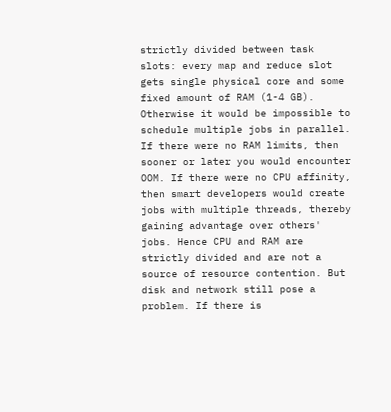strictly divided between task slots: every map and reduce slot gets single physical core and some fixed amount of RAM (1-4 GB). Otherwise it would be impossible to schedule multiple jobs in parallel. If there were no RAM limits, then sooner or later you would encounter OOM. If there were no CPU affinity, then smart developers would create jobs with multiple threads, thereby gaining advantage over others' jobs. Hence CPU and RAM are strictly divided and are not a source of resource contention. But disk and network still pose a problem. If there is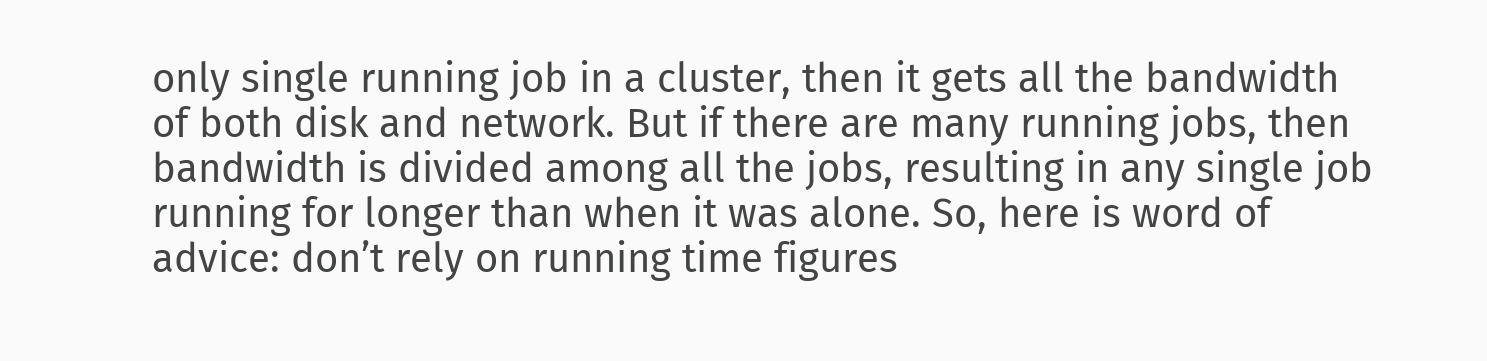only single running job in a cluster, then it gets all the bandwidth of both disk and network. But if there are many running jobs, then bandwidth is divided among all the jobs, resulting in any single job running for longer than when it was alone. So, here is word of advice: don’t rely on running time figures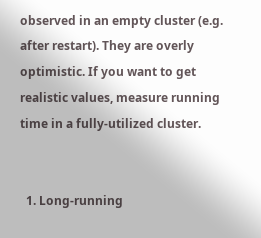observed in an empty cluster (e.g. after restart). They are overly optimistic. If you want to get realistic values, measure running time in a fully-utilized cluster.


  1. Long-running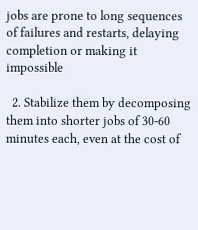jobs are prone to long sequences of failures and restarts, delaying completion or making it impossible

  2. Stabilize them by decomposing them into shorter jobs of 30-60 minutes each, even at the cost of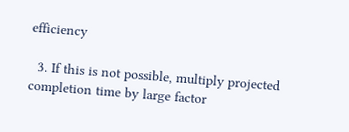efficiency

  3. If this is not possible, multiply projected completion time by large factor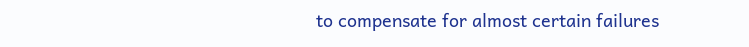to compensate for almost certain failures